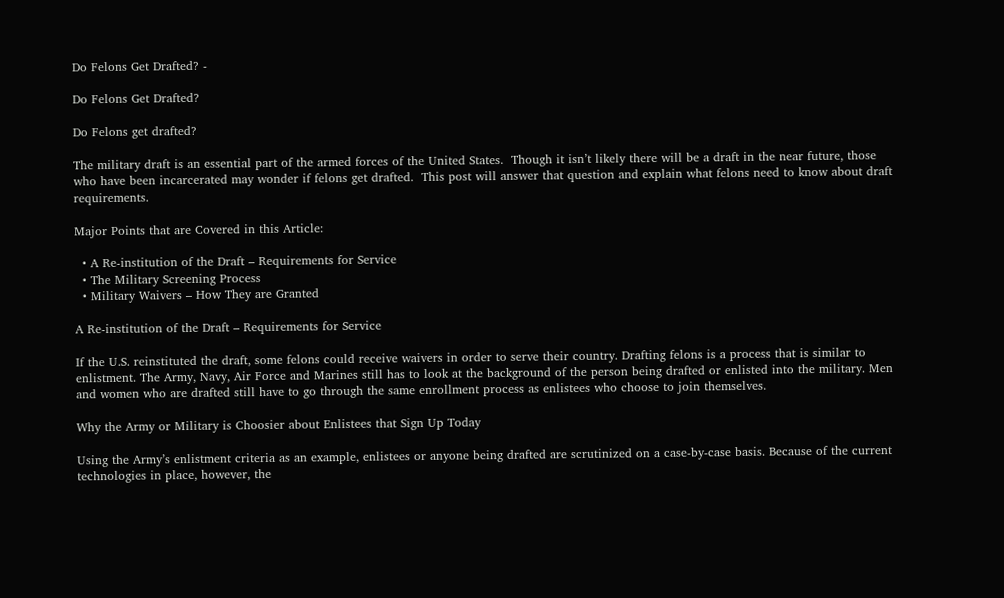Do Felons Get Drafted? -

Do Felons Get Drafted?

Do Felons get drafted?

The military draft is an essential part of the armed forces of the United States.  Though it isn’t likely there will be a draft in the near future, those who have been incarcerated may wonder if felons get drafted.  This post will answer that question and explain what felons need to know about draft requirements.

Major Points that are Covered in this Article:

  • A Re-institution of the Draft – Requirements for Service
  • The Military Screening Process
  • Military Waivers – How They are Granted

A Re-institution of the Draft – Requirements for Service

If the U.S. reinstituted the draft, some felons could receive waivers in order to serve their country. Drafting felons is a process that is similar to enlistment. The Army, Navy, Air Force and Marines still has to look at the background of the person being drafted or enlisted into the military. Men and women who are drafted still have to go through the same enrollment process as enlistees who choose to join themselves.

Why the Army or Military is Choosier about Enlistees that Sign Up Today

Using the Army’s enlistment criteria as an example, enlistees or anyone being drafted are scrutinized on a case-by-case basis. Because of the current technologies in place, however, the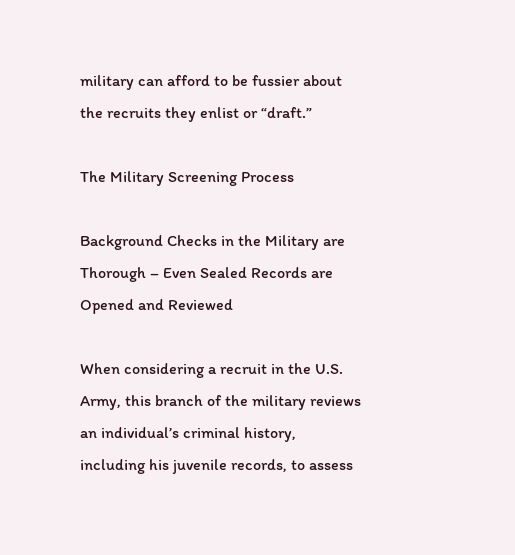military can afford to be fussier about the recruits they enlist or “draft.”

The Military Screening Process

Background Checks in the Military are Thorough – Even Sealed Records are Opened and Reviewed

When considering a recruit in the U.S. Army, this branch of the military reviews an individual’s criminal history, including his juvenile records, to assess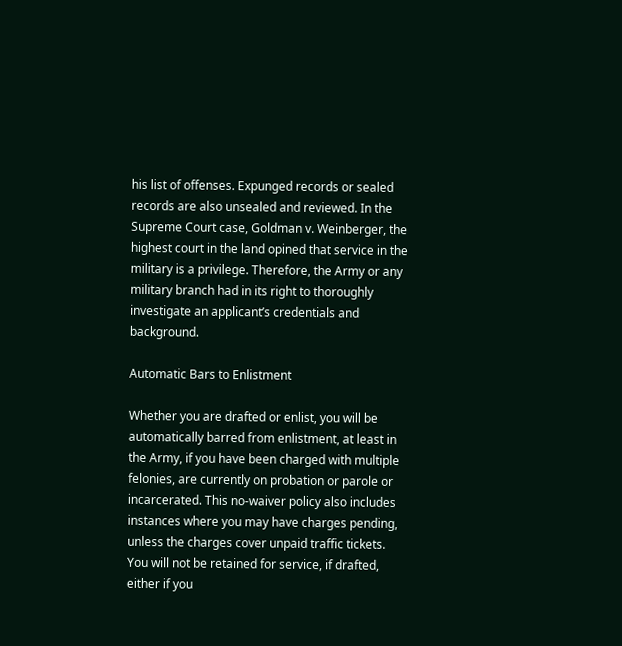his list of offenses. Expunged records or sealed records are also unsealed and reviewed. In the Supreme Court case, Goldman v. Weinberger, the highest court in the land opined that service in the military is a privilege. Therefore, the Army or any military branch had in its right to thoroughly investigate an applicant’s credentials and background.

Automatic Bars to Enlistment

Whether you are drafted or enlist, you will be automatically barred from enlistment, at least in the Army, if you have been charged with multiple felonies, are currently on probation or parole or incarcerated. This no-waiver policy also includes instances where you may have charges pending, unless the charges cover unpaid traffic tickets. You will not be retained for service, if drafted, either if you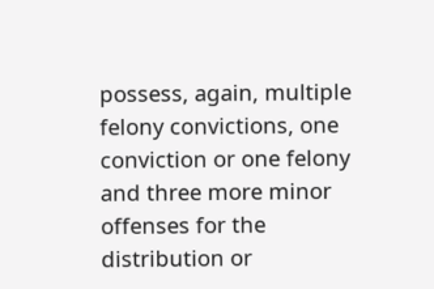possess, again, multiple felony convictions, one conviction or one felony and three more minor offenses for the distribution or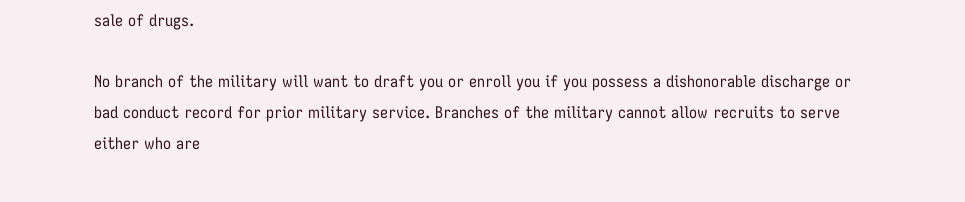sale of drugs.

No branch of the military will want to draft you or enroll you if you possess a dishonorable discharge or bad conduct record for prior military service. Branches of the military cannot allow recruits to serve either who are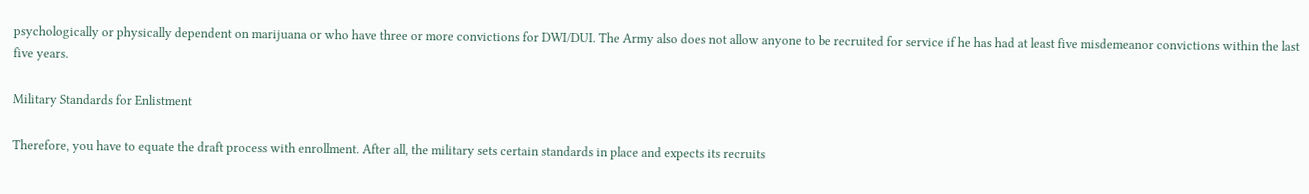psychologically or physically dependent on marijuana or who have three or more convictions for DWI/DUI. The Army also does not allow anyone to be recruited for service if he has had at least five misdemeanor convictions within the last five years.

Military Standards for Enlistment

Therefore, you have to equate the draft process with enrollment. After all, the military sets certain standards in place and expects its recruits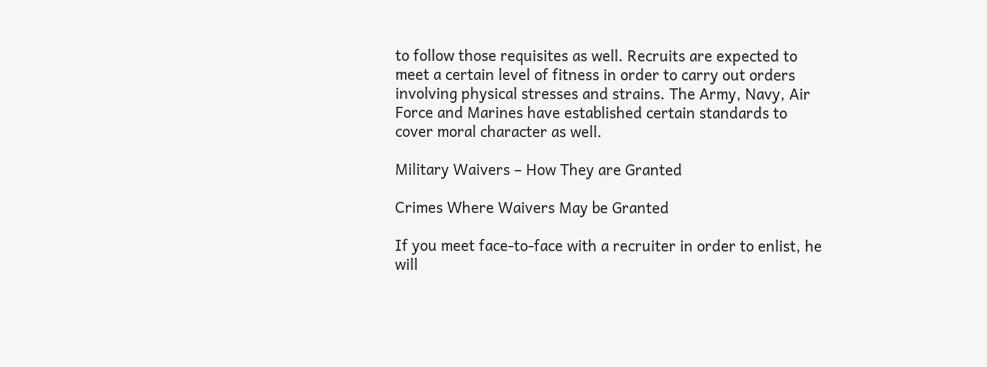to follow those requisites as well. Recruits are expected to meet a certain level of fitness in order to carry out orders involving physical stresses and strains. The Army, Navy, Air Force and Marines have established certain standards to cover moral character as well.

Military Waivers – How They are Granted

Crimes Where Waivers May be Granted

If you meet face-to-face with a recruiter in order to enlist, he will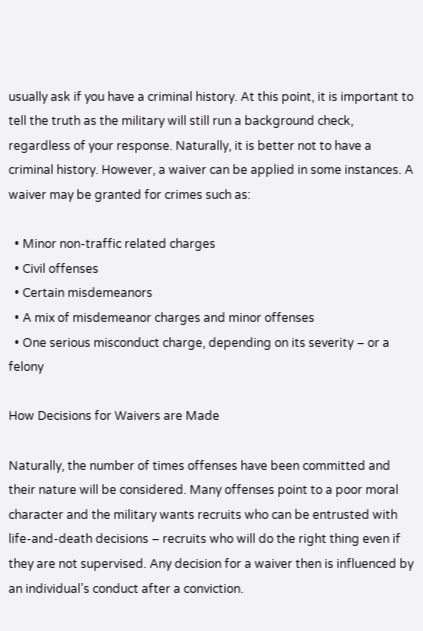usually ask if you have a criminal history. At this point, it is important to tell the truth as the military will still run a background check, regardless of your response. Naturally, it is better not to have a criminal history. However, a waiver can be applied in some instances. A waiver may be granted for crimes such as:

  • Minor non-traffic related charges
  • Civil offenses
  • Certain misdemeanors
  • A mix of misdemeanor charges and minor offenses
  • One serious misconduct charge, depending on its severity – or a felony

How Decisions for Waivers are Made

Naturally, the number of times offenses have been committed and their nature will be considered. Many offenses point to a poor moral character and the military wants recruits who can be entrusted with life-and-death decisions – recruits who will do the right thing even if they are not supervised. Any decision for a waiver then is influenced by an individual’s conduct after a conviction.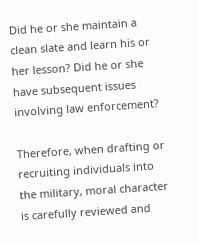Did he or she maintain a clean slate and learn his or her lesson? Did he or she have subsequent issues involving law enforcement?

Therefore, when drafting or recruiting individuals into the military, moral character is carefully reviewed and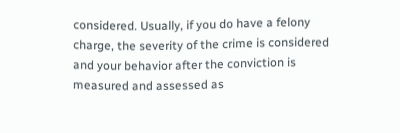considered. Usually, if you do have a felony charge, the severity of the crime is considered and your behavior after the conviction is measured and assessed as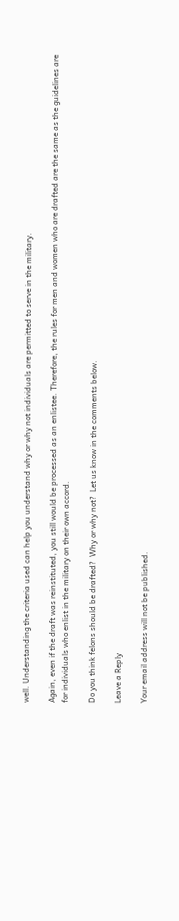well. Understanding the criteria used can help you understand why or why not individuals are permitted to serve in the military.

Again, even if the draft was reinstituted, you still would be processed as an enlistee. Therefore, the rules for men and women who are drafted are the same as the guidelines are for individuals who enlist in the military on their own accord.

Do you think felons should be drafted?  Why or why not?  Let us know in the comments below.

Leave a Reply

Your email address will not be published.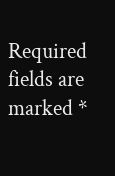Required fields are marked *